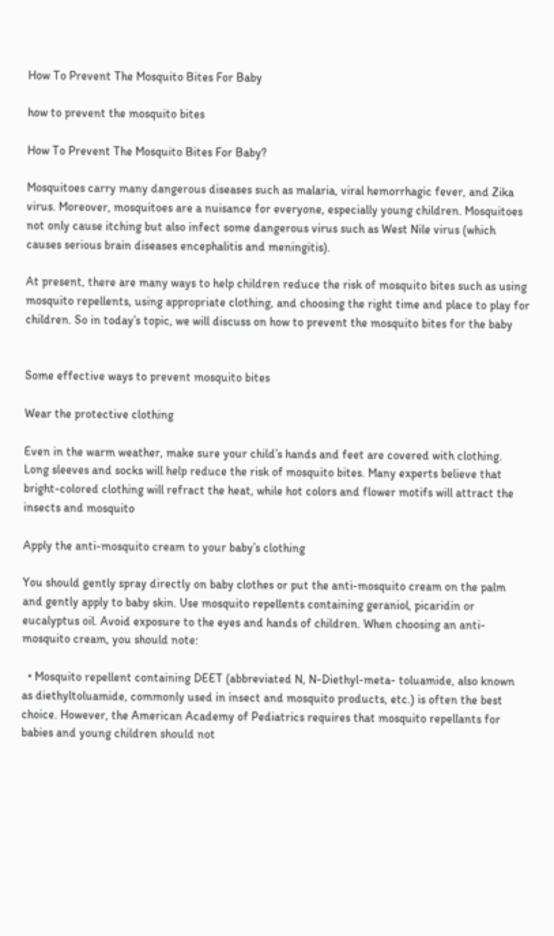How To Prevent The Mosquito Bites For Baby

how to prevent the mosquito bites

How To Prevent The Mosquito Bites For Baby?

Mosquitoes carry many dangerous diseases such as malaria, viral hemorrhagic fever, and Zika virus. Moreover, mosquitoes are a nuisance for everyone, especially young children. Mosquitoes not only cause itching but also infect some dangerous virus such as West Nile virus (which causes serious brain diseases encephalitis and meningitis).

At present, there are many ways to help children reduce the risk of mosquito bites such as using mosquito repellents, using appropriate clothing, and choosing the right time and place to play for children. So in today’s topic, we will discuss on how to prevent the mosquito bites for the baby


Some effective ways to prevent mosquito bites

Wear the protective clothing

Even in the warm weather, make sure your child’s hands and feet are covered with clothing. Long sleeves and socks will help reduce the risk of mosquito bites. Many experts believe that bright-colored clothing will refract the heat, while hot colors and flower motifs will attract the insects and mosquito

Apply the anti-mosquito cream to your baby’s clothing

You should gently spray directly on baby clothes or put the anti-mosquito cream on the palm and gently apply to baby skin. Use mosquito repellents containing geraniol, picaridin or eucalyptus oil. Avoid exposure to the eyes and hands of children. When choosing an anti-mosquito cream, you should note:

  • Mosquito repellent containing DEET (abbreviated N, N-Diethyl-meta- toluamide, also known as diethyltoluamide, commonly used in insect and mosquito products, etc.) is often the best choice. However, the American Academy of Pediatrics requires that mosquito repellants for babies and young children should not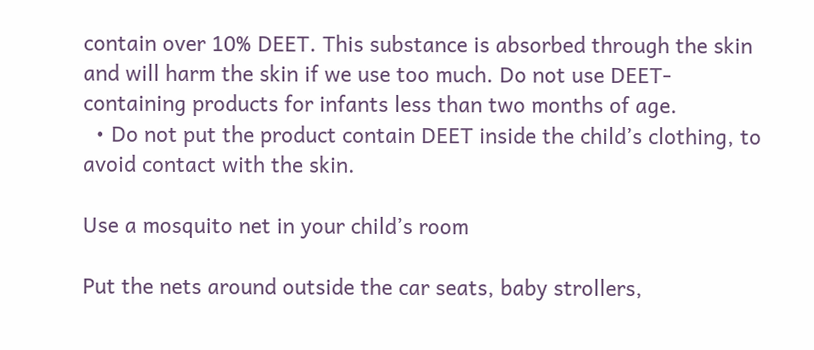contain over 10% DEET. This substance is absorbed through the skin and will harm the skin if we use too much. Do not use DEET-containing products for infants less than two months of age.
  • Do not put the product contain DEET inside the child’s clothing, to avoid contact with the skin.

Use a mosquito net in your child’s room

Put the nets around outside the car seats, baby strollers,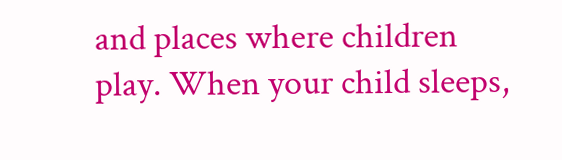and places where children play. When your child sleeps,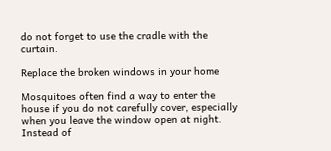do not forget to use the cradle with the curtain.

Replace the broken windows in your home

Mosquitoes often find a way to enter the house if you do not carefully cover, especially when you leave the window open at night. Instead of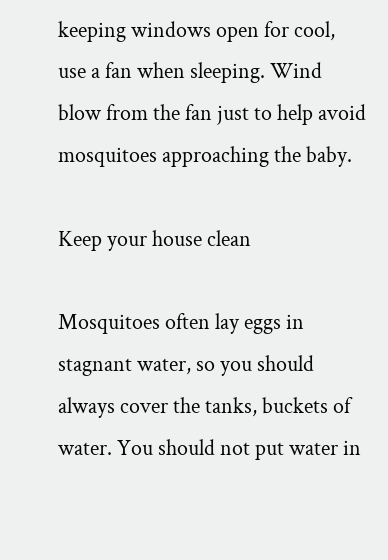keeping windows open for cool, use a fan when sleeping. Wind blow from the fan just to help avoid mosquitoes approaching the baby.

Keep your house clean

Mosquitoes often lay eggs in stagnant water, so you should always cover the tanks, buckets of water. You should not put water in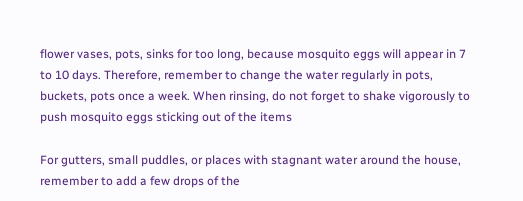flower vases, pots, sinks for too long, because mosquito eggs will appear in 7 to 10 days. Therefore, remember to change the water regularly in pots, buckets, pots once a week. When rinsing, do not forget to shake vigorously to push mosquito eggs sticking out of the items

For gutters, small puddles, or places with stagnant water around the house, remember to add a few drops of the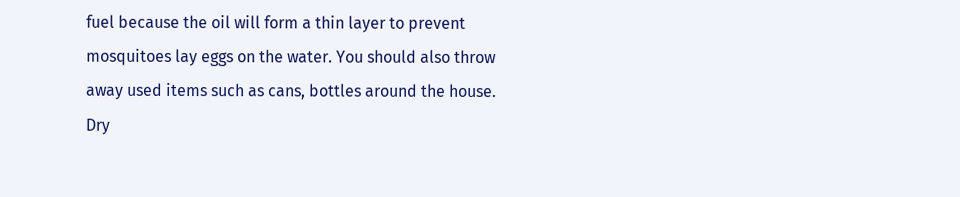fuel because the oil will form a thin layer to prevent mosquitoes lay eggs on the water. You should also throw away used items such as cans, bottles around the house. Dry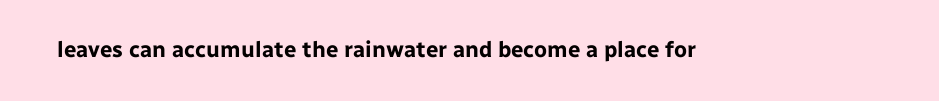leaves can accumulate the rainwater and become a place for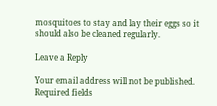mosquitoes to stay and lay their eggs so it should also be cleaned regularly.

Leave a Reply

Your email address will not be published. Required fields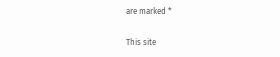are marked *

This site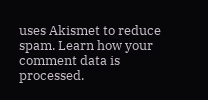uses Akismet to reduce spam. Learn how your comment data is processed.